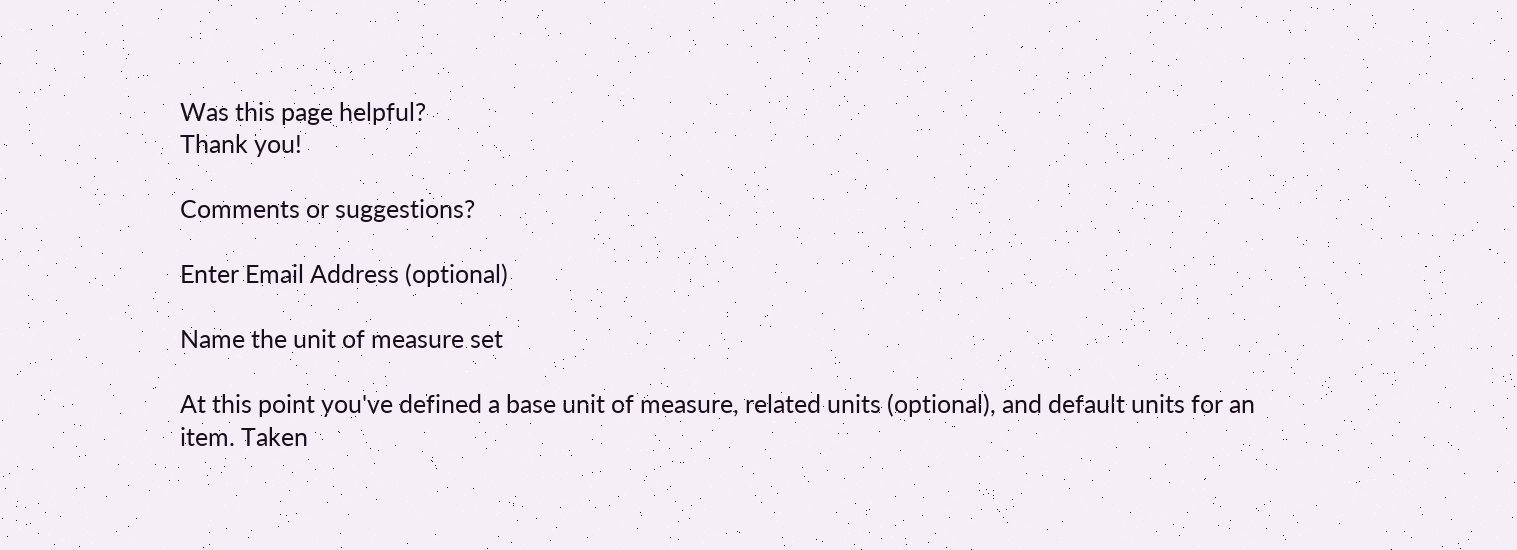Was this page helpful?
Thank you!

Comments or suggestions?

Enter Email Address (optional)

Name the unit of measure set

At this point you've defined a base unit of measure, related units (optional), and default units for an item. Taken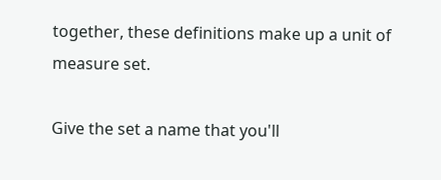together, these definitions make up a unit of measure set.

Give the set a name that you'll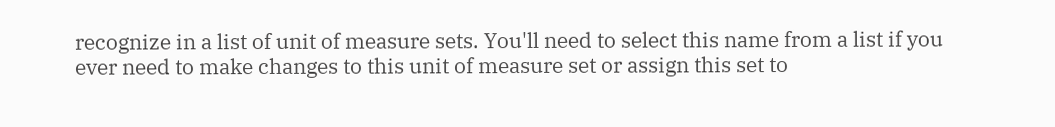recognize in a list of unit of measure sets. You'll need to select this name from a list if you ever need to make changes to this unit of measure set or assign this set to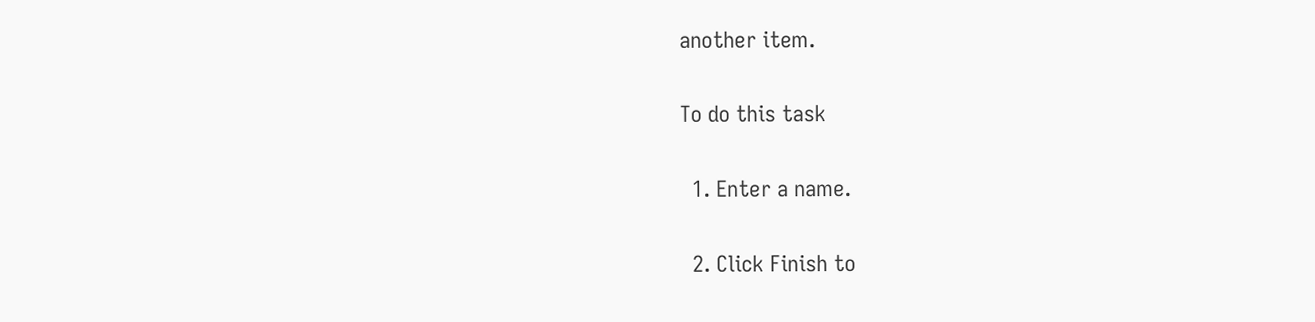another item.

To do this task

  1. Enter a name.

  2. Click Finish to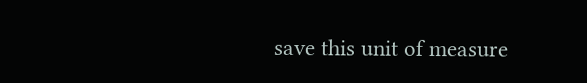save this unit of measure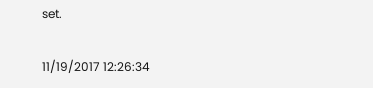set.

11/19/2017 12:26:34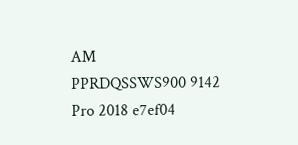AM
PPRDQSSWS900 9142 Pro 2018 e7ef04